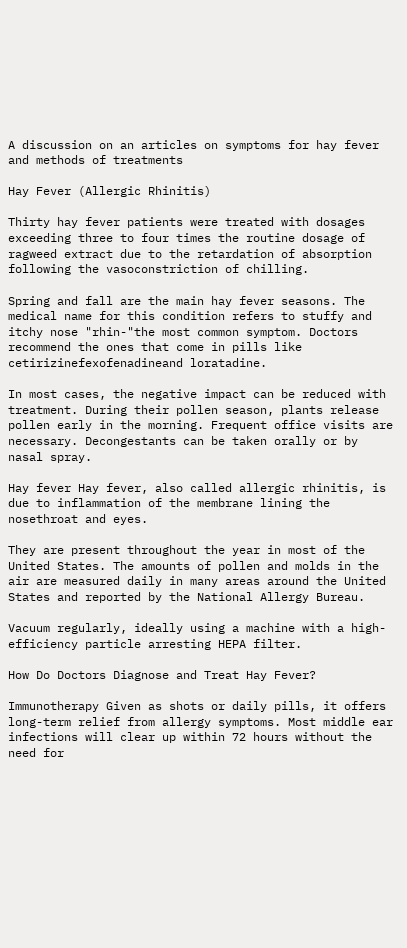A discussion on an articles on symptoms for hay fever and methods of treatments

Hay Fever (Allergic Rhinitis)

Thirty hay fever patients were treated with dosages exceeding three to four times the routine dosage of ragweed extract due to the retardation of absorption following the vasoconstriction of chilling.

Spring and fall are the main hay fever seasons. The medical name for this condition refers to stuffy and itchy nose "rhin-"the most common symptom. Doctors recommend the ones that come in pills like cetirizinefexofenadineand loratadine.

In most cases, the negative impact can be reduced with treatment. During their pollen season, plants release pollen early in the morning. Frequent office visits are necessary. Decongestants can be taken orally or by nasal spray.

Hay fever Hay fever, also called allergic rhinitis, is due to inflammation of the membrane lining the nosethroat and eyes.

They are present throughout the year in most of the United States. The amounts of pollen and molds in the air are measured daily in many areas around the United States and reported by the National Allergy Bureau.

Vacuum regularly, ideally using a machine with a high-efficiency particle arresting HEPA filter.

How Do Doctors Diagnose and Treat Hay Fever?

Immunotherapy Given as shots or daily pills, it offers long-term relief from allergy symptoms. Most middle ear infections will clear up within 72 hours without the need for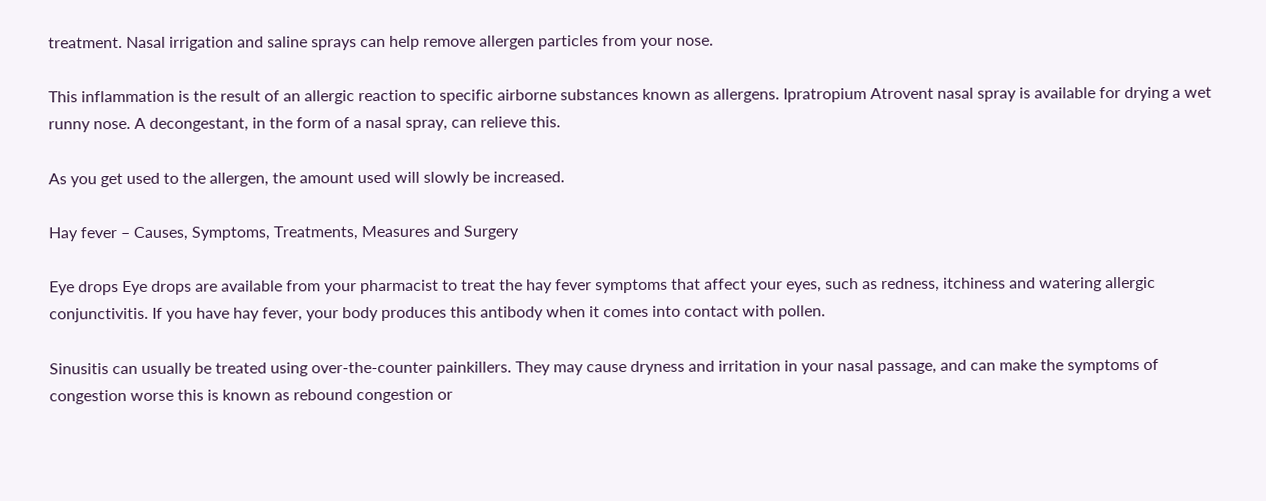treatment. Nasal irrigation and saline sprays can help remove allergen particles from your nose.

This inflammation is the result of an allergic reaction to specific airborne substances known as allergens. Ipratropium Atrovent nasal spray is available for drying a wet runny nose. A decongestant, in the form of a nasal spray, can relieve this.

As you get used to the allergen, the amount used will slowly be increased.

Hay fever – Causes, Symptoms, Treatments, Measures and Surgery

Eye drops Eye drops are available from your pharmacist to treat the hay fever symptoms that affect your eyes, such as redness, itchiness and watering allergic conjunctivitis. If you have hay fever, your body produces this antibody when it comes into contact with pollen.

Sinusitis can usually be treated using over-the-counter painkillers. They may cause dryness and irritation in your nasal passage, and can make the symptoms of congestion worse this is known as rebound congestion or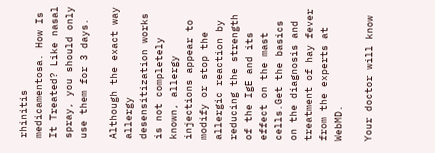rhinitis medicamentosa. How Is It Treated? Like nasal spray, you should only use them for 3 days.

Although the exact way allergy desensitization works is not completely known, allergy injections appear to modify or stop the allergic reaction by reducing the strength of the IgE and its effect on the mast cells.Get the basics on the diagnosis and treatment of hay fever from the experts at WebMD.

Your doctor will know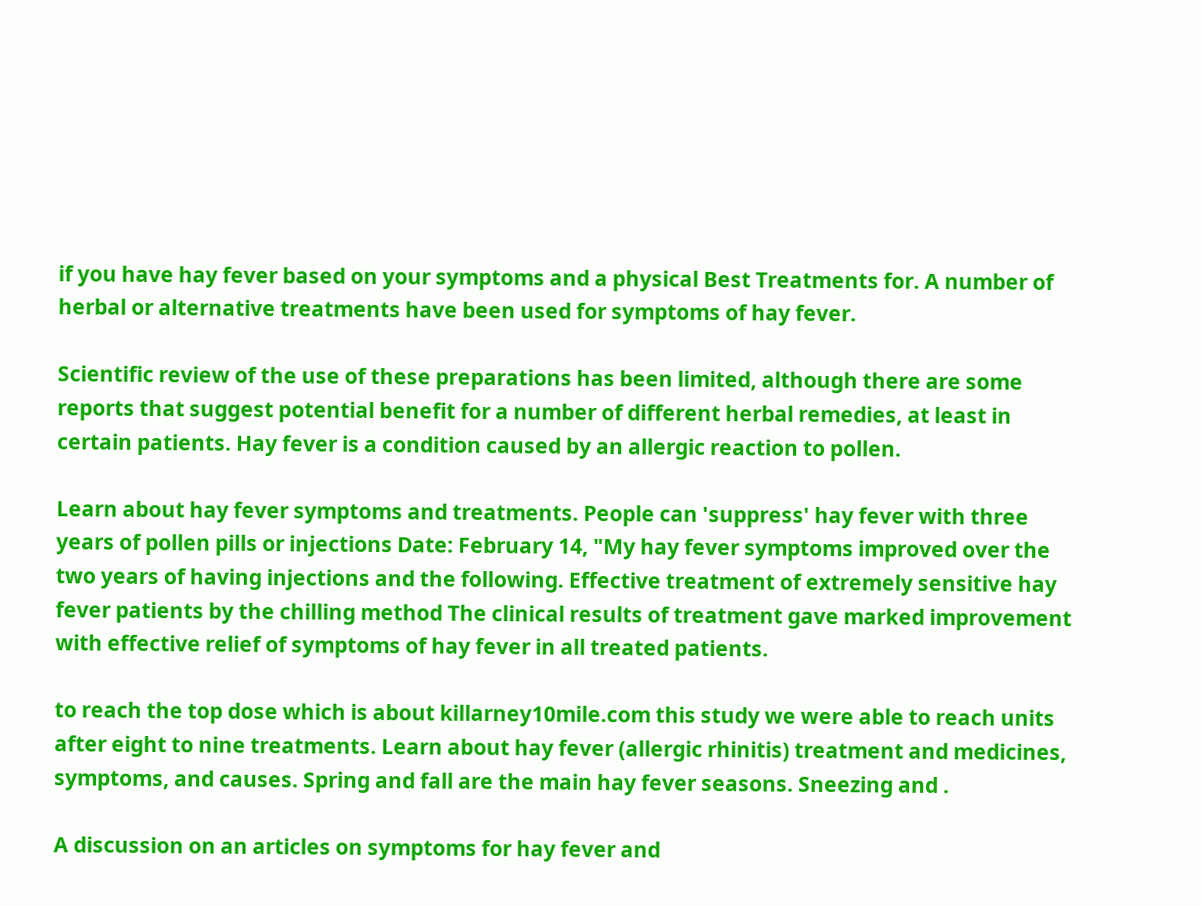if you have hay fever based on your symptoms and a physical Best Treatments for. A number of herbal or alternative treatments have been used for symptoms of hay fever.

Scientific review of the use of these preparations has been limited, although there are some reports that suggest potential benefit for a number of different herbal remedies, at least in certain patients. Hay fever is a condition caused by an allergic reaction to pollen.

Learn about hay fever symptoms and treatments. People can 'suppress' hay fever with three years of pollen pills or injections Date: February 14, "My hay fever symptoms improved over the two years of having injections and the following. Effective treatment of extremely sensitive hay fever patients by the chilling method The clinical results of treatment gave marked improvement with effective relief of symptoms of hay fever in all treated patients.

to reach the top dose which is about killarney10mile.com this study we were able to reach units after eight to nine treatments. Learn about hay fever (allergic rhinitis) treatment and medicines, symptoms, and causes. Spring and fall are the main hay fever seasons. Sneezing and .

A discussion on an articles on symptoms for hay fever and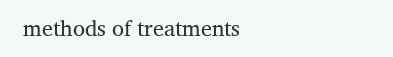methods of treatments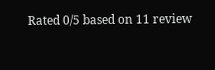Rated 0/5 based on 11 review